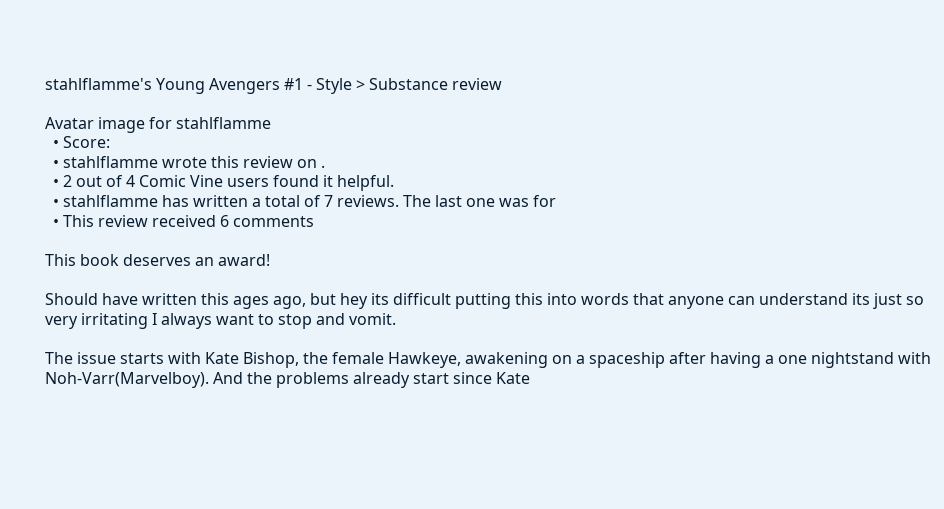stahlflamme's Young Avengers #1 - Style > Substance review

Avatar image for stahlflamme
  • Score:
  • stahlflamme wrote this review on .
  • 2 out of 4 Comic Vine users found it helpful.
  • stahlflamme has written a total of 7 reviews. The last one was for
  • This review received 6 comments

This book deserves an award!

Should have written this ages ago, but hey its difficult putting this into words that anyone can understand its just so very irritating I always want to stop and vomit.

The issue starts with Kate Bishop, the female Hawkeye, awakening on a spaceship after having a one nightstand with Noh-Varr(Marvelboy). And the problems already start since Kate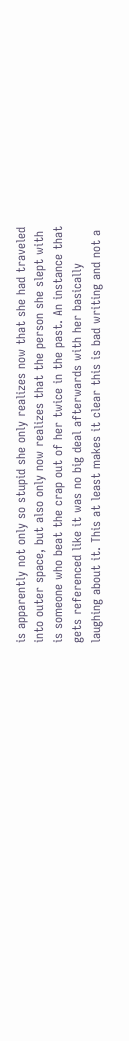is apparently not only so stupid she only realizes now that she had traveled into outer space, but also only now realizes that the person she slept with is someone who beat the crap out of her twice in the past. An instance that gets referenced like it was no big deal afterwards with her basically laughing about it. This at least makes it clear this is bad writing and not a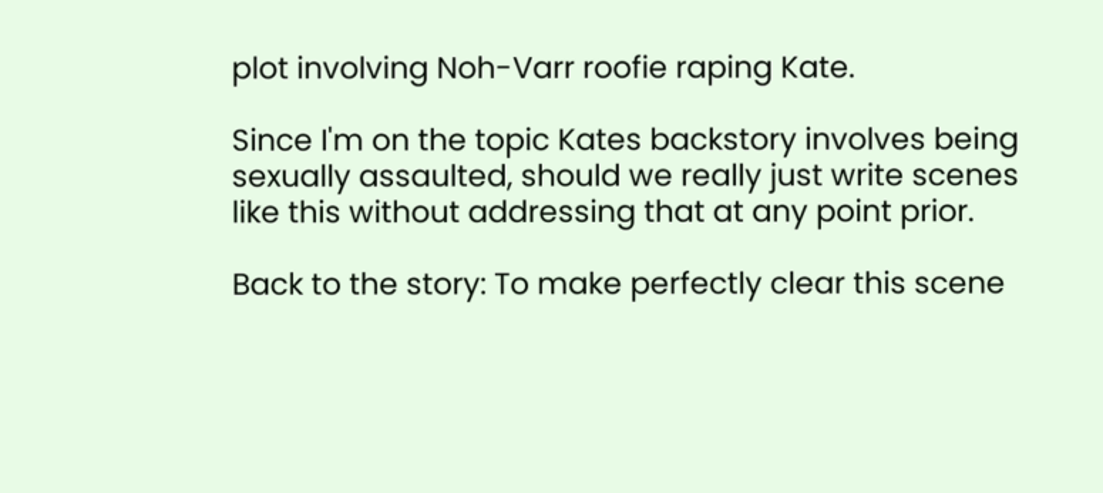plot involving Noh-Varr roofie raping Kate.

Since I'm on the topic Kates backstory involves being sexually assaulted, should we really just write scenes like this without addressing that at any point prior.

Back to the story: To make perfectly clear this scene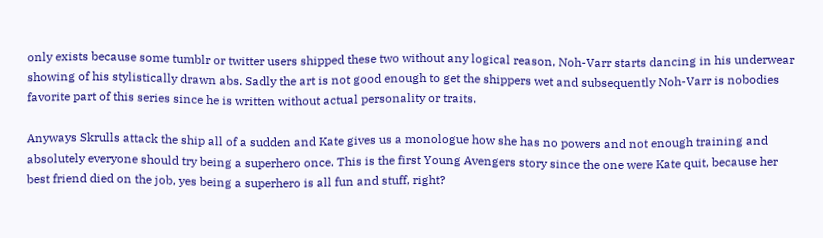only exists because some tumblr or twitter users shipped these two without any logical reason, Noh-Varr starts dancing in his underwear showing of his stylistically drawn abs. Sadly the art is not good enough to get the shippers wet and subsequently Noh-Varr is nobodies favorite part of this series since he is written without actual personality or traits.

Anyways Skrulls attack the ship all of a sudden and Kate gives us a monologue how she has no powers and not enough training and absolutely everyone should try being a superhero once. This is the first Young Avengers story since the one were Kate quit, because her best friend died on the job, yes being a superhero is all fun and stuff, right?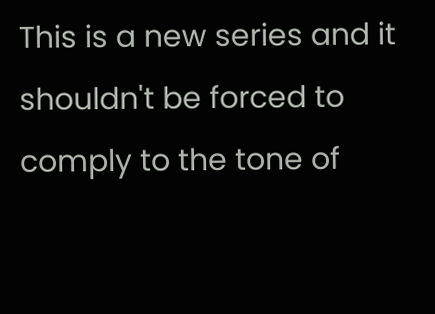This is a new series and it shouldn't be forced to comply to the tone of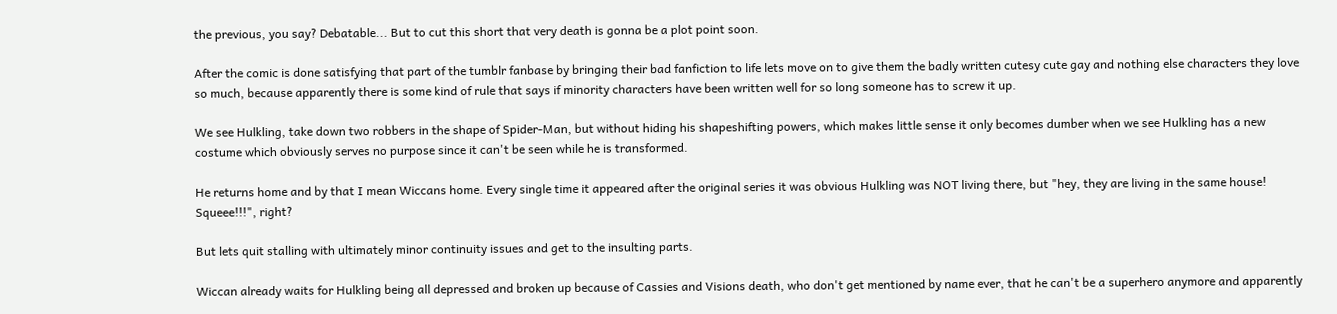the previous, you say? Debatable... But to cut this short that very death is gonna be a plot point soon.

After the comic is done satisfying that part of the tumblr fanbase by bringing their bad fanfiction to life lets move on to give them the badly written cutesy cute gay and nothing else characters they love so much, because apparently there is some kind of rule that says if minority characters have been written well for so long someone has to screw it up.

We see Hulkling, take down two robbers in the shape of Spider-Man, but without hiding his shapeshifting powers, which makes little sense it only becomes dumber when we see Hulkling has a new costume which obviously serves no purpose since it can't be seen while he is transformed.

He returns home and by that I mean Wiccans home. Every single time it appeared after the original series it was obvious Hulkling was NOT living there, but "hey, they are living in the same house! Squeee!!!", right?

But lets quit stalling with ultimately minor continuity issues and get to the insulting parts.

Wiccan already waits for Hulkling being all depressed and broken up because of Cassies and Visions death, who don't get mentioned by name ever, that he can't be a superhero anymore and apparently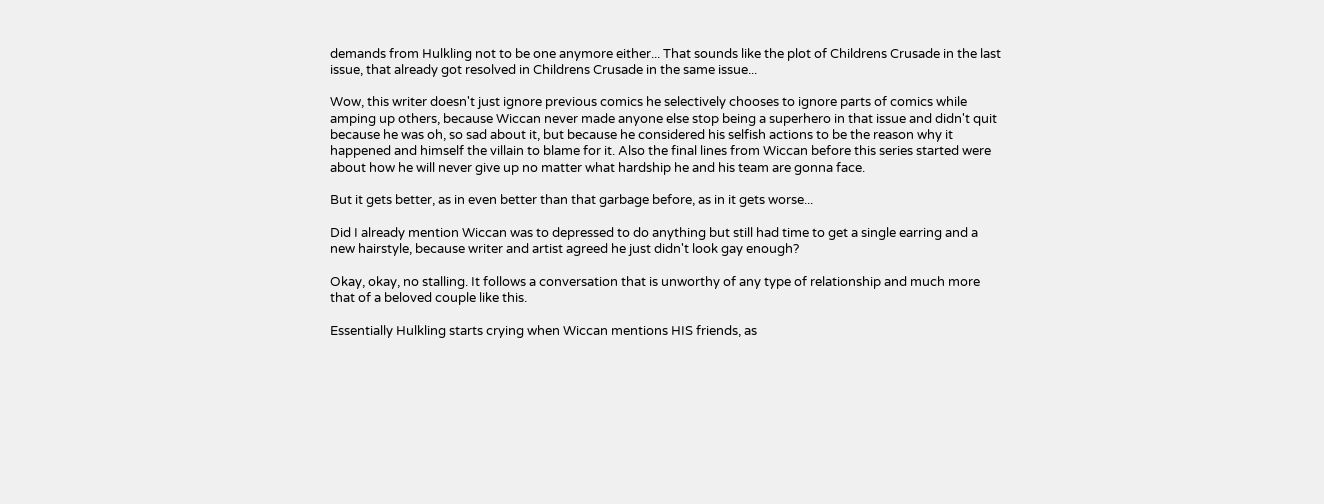demands from Hulkling not to be one anymore either... That sounds like the plot of Childrens Crusade in the last issue, that already got resolved in Childrens Crusade in the same issue...

Wow, this writer doesn't just ignore previous comics he selectively chooses to ignore parts of comics while amping up others, because Wiccan never made anyone else stop being a superhero in that issue and didn't quit because he was oh, so sad about it, but because he considered his selfish actions to be the reason why it happened and himself the villain to blame for it. Also the final lines from Wiccan before this series started were about how he will never give up no matter what hardship he and his team are gonna face.

But it gets better, as in even better than that garbage before, as in it gets worse...

Did I already mention Wiccan was to depressed to do anything but still had time to get a single earring and a new hairstyle, because writer and artist agreed he just didn't look gay enough?

Okay, okay, no stalling. It follows a conversation that is unworthy of any type of relationship and much more that of a beloved couple like this.

Essentially Hulkling starts crying when Wiccan mentions HIS friends, as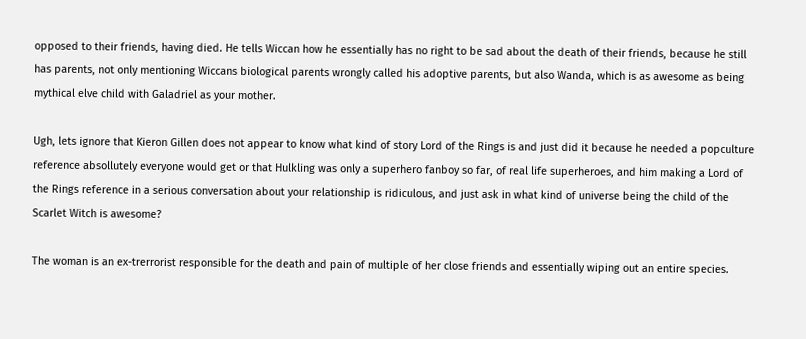opposed to their friends, having died. He tells Wiccan how he essentially has no right to be sad about the death of their friends, because he still has parents, not only mentioning Wiccans biological parents wrongly called his adoptive parents, but also Wanda, which is as awesome as being mythical elve child with Galadriel as your mother.

Ugh, lets ignore that Kieron Gillen does not appear to know what kind of story Lord of the Rings is and just did it because he needed a popculture reference absollutely everyone would get or that Hulkling was only a superhero fanboy so far, of real life superheroes, and him making a Lord of the Rings reference in a serious conversation about your relationship is ridiculous, and just ask in what kind of universe being the child of the Scarlet Witch is awesome?

The woman is an ex-trerrorist responsible for the death and pain of multiple of her close friends and essentially wiping out an entire species.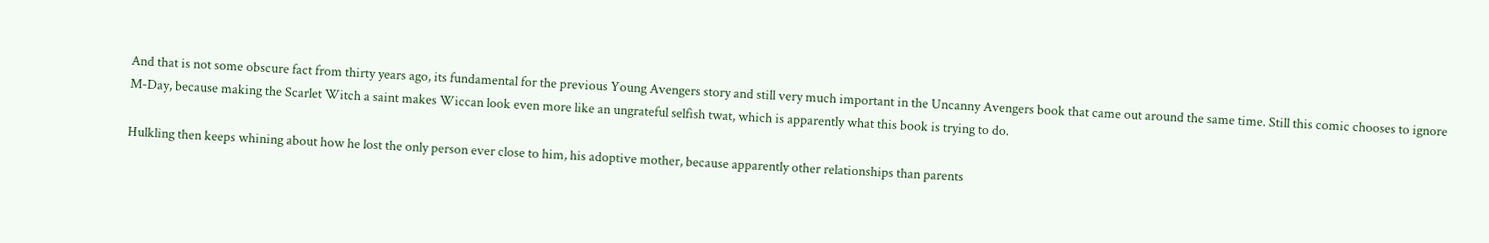And that is not some obscure fact from thirty years ago, its fundamental for the previous Young Avengers story and still very much important in the Uncanny Avengers book that came out around the same time. Still this comic chooses to ignore M-Day, because making the Scarlet Witch a saint makes Wiccan look even more like an ungrateful selfish twat, which is apparently what this book is trying to do.

Hulkling then keeps whining about how he lost the only person ever close to him, his adoptive mother, because apparently other relationships than parents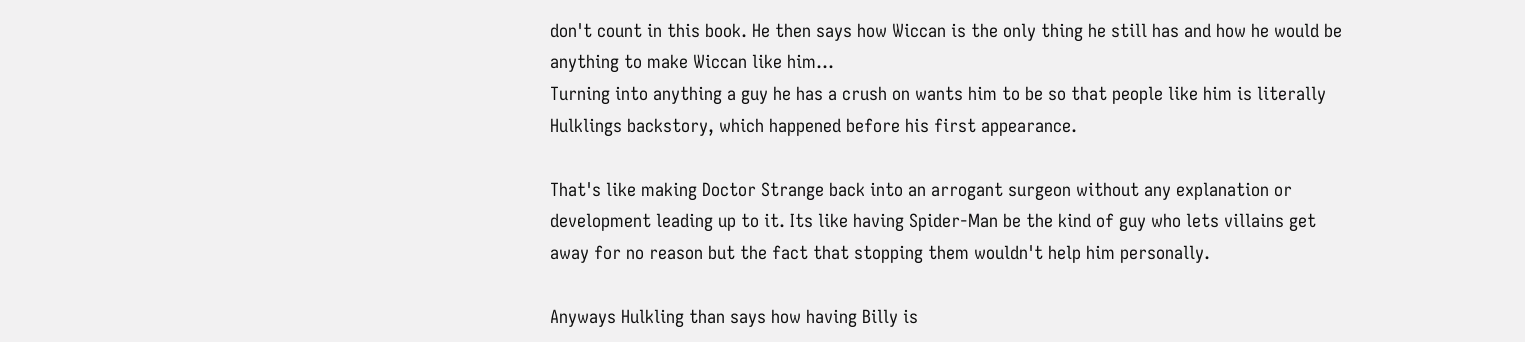don't count in this book. He then says how Wiccan is the only thing he still has and how he would be anything to make Wiccan like him...
Turning into anything a guy he has a crush on wants him to be so that people like him is literally Hulklings backstory, which happened before his first appearance.

That's like making Doctor Strange back into an arrogant surgeon without any explanation or development leading up to it. Its like having Spider-Man be the kind of guy who lets villains get away for no reason but the fact that stopping them wouldn't help him personally.

Anyways Hulkling than says how having Billy is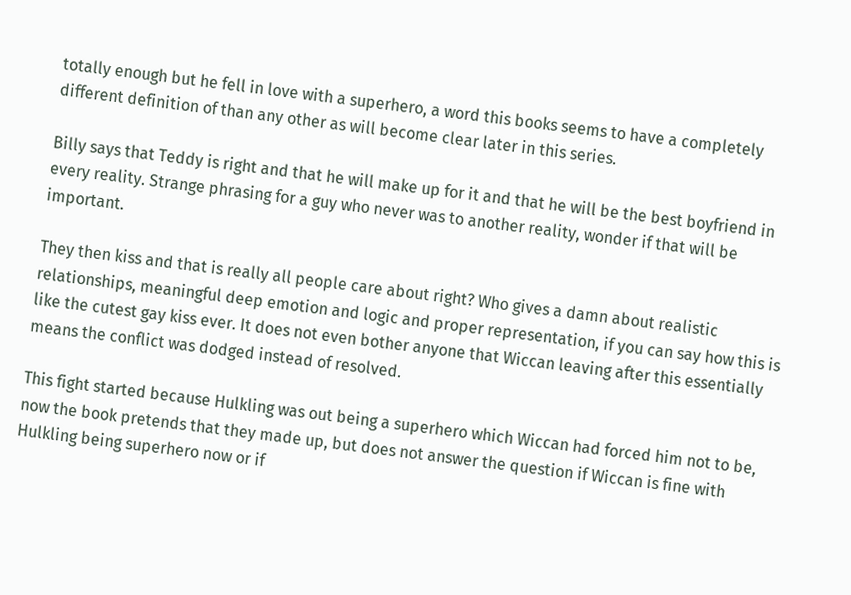totally enough but he fell in love with a superhero, a word this books seems to have a completely different definition of than any other as will become clear later in this series.

Billy says that Teddy is right and that he will make up for it and that he will be the best boyfriend in every reality. Strange phrasing for a guy who never was to another reality, wonder if that will be important.

They then kiss and that is really all people care about right? Who gives a damn about realistic relationships, meaningful deep emotion and logic and proper representation, if you can say how this is like the cutest gay kiss ever. It does not even bother anyone that Wiccan leaving after this essentially means the conflict was dodged instead of resolved.

This fight started because Hulkling was out being a superhero which Wiccan had forced him not to be, now the book pretends that they made up, but does not answer the question if Wiccan is fine with Hulkling being superhero now or if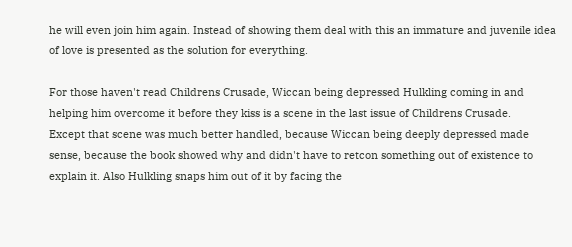he will even join him again. Instead of showing them deal with this an immature and juvenile idea of love is presented as the solution for everything.

For those haven't read Childrens Crusade, Wiccan being depressed Hulkling coming in and helping him overcome it before they kiss is a scene in the last issue of Childrens Crusade.
Except that scene was much better handled, because Wiccan being deeply depressed made sense, because the book showed why and didn't have to retcon something out of existence to explain it. Also Hulkling snaps him out of it by facing the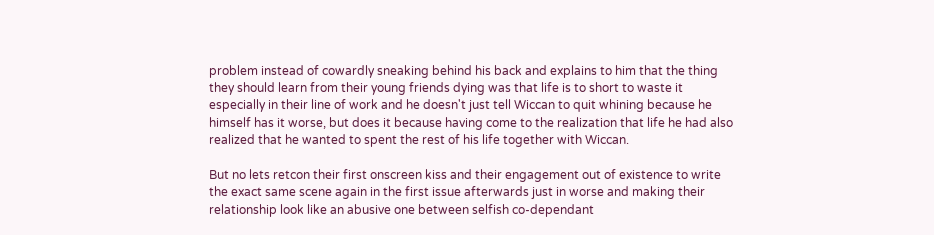problem instead of cowardly sneaking behind his back and explains to him that the thing they should learn from their young friends dying was that life is to short to waste it especially in their line of work and he doesn't just tell Wiccan to quit whining because he himself has it worse, but does it because having come to the realization that life he had also realized that he wanted to spent the rest of his life together with Wiccan.

But no lets retcon their first onscreen kiss and their engagement out of existence to write the exact same scene again in the first issue afterwards just in worse and making their relationship look like an abusive one between selfish co-dependant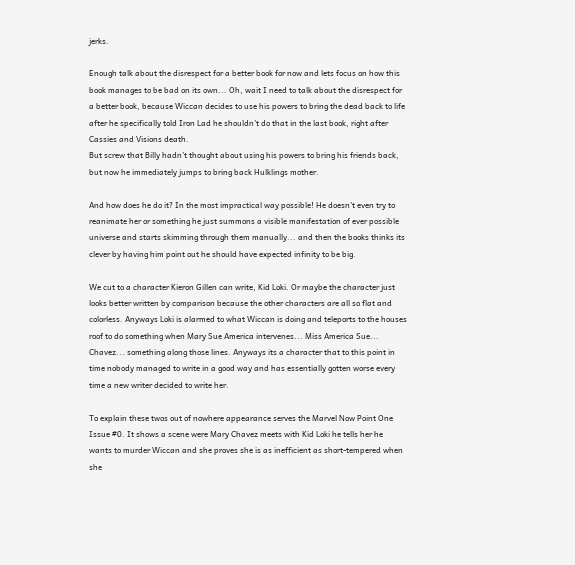jerks.

Enough talk about the disrespect for a better book for now and lets focus on how this book manages to be bad on its own... Oh, wait I need to talk about the disrespect for a better book, because Wiccan decides to use his powers to bring the dead back to life after he specifically told Iron Lad he shouldn't do that in the last book, right after Cassies and Visions death.
But screw that Billy hadn't thought about using his powers to bring his friends back, but now he immediately jumps to bring back Hulklings mother.

And how does he do it? In the most impractical way possible! He doesn't even try to reanimate her or something he just summons a visible manifestation of ever possible universe and starts skimming through them manually... and then the books thinks its clever by having him point out he should have expected infinity to be big.

We cut to a character Kieron Gillen can write, Kid Loki. Or maybe the character just looks better written by comparison because the other characters are all so flat and colorless. Anyways Loki is alarmed to what Wiccan is doing and teleports to the houses roof to do something when Mary Sue America intervenes... Miss America Sue... Chavez... something along those lines. Anyways its a character that to this point in time nobody managed to write in a good way and has essentially gotten worse every time a new writer decided to write her.

To explain these twos out of nowhere appearance serves the Marvel Now Point One Issue #0. It shows a scene were Mary Chavez meets with Kid Loki he tells her he wants to murder Wiccan and she proves she is as inefficient as short-tempered when she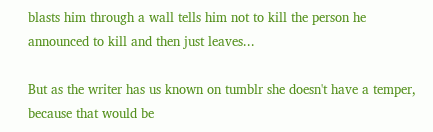blasts him through a wall tells him not to kill the person he announced to kill and then just leaves...

But as the writer has us known on tumblr she doesn't have a temper, because that would be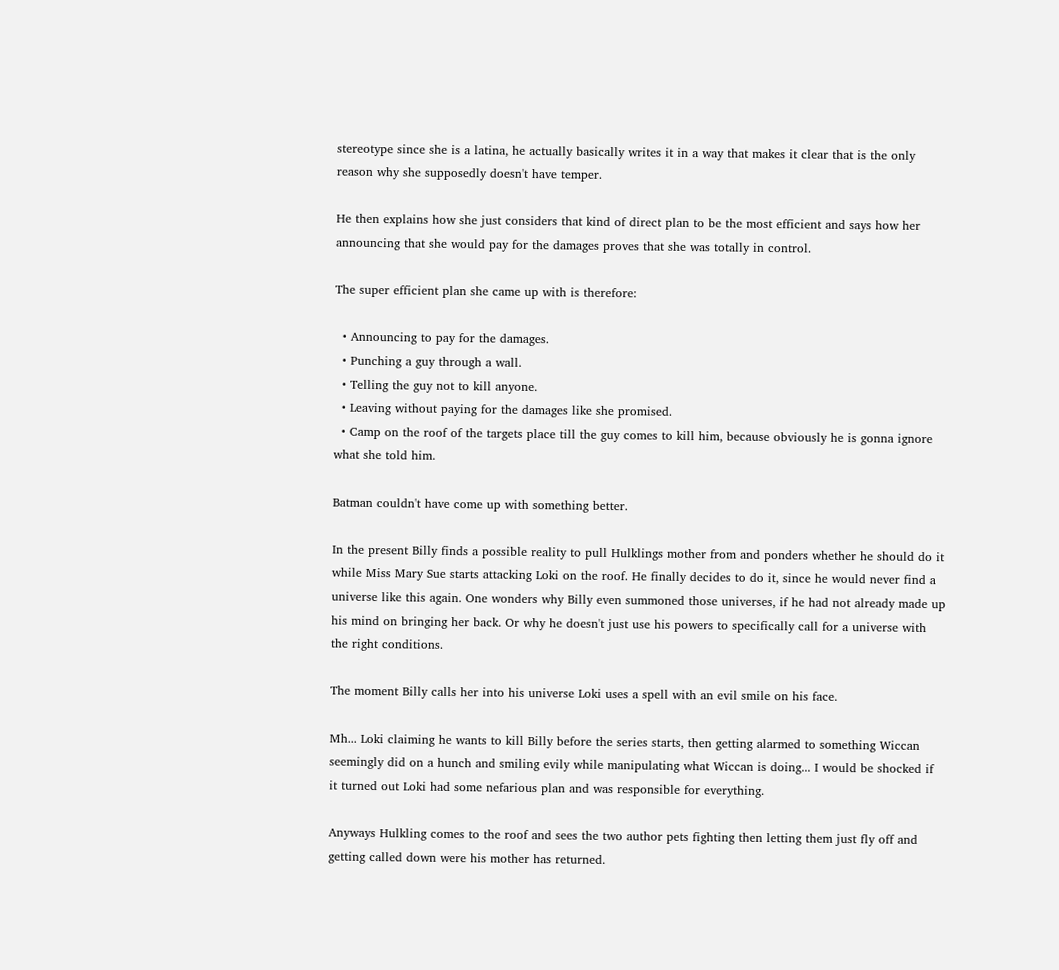stereotype since she is a latina, he actually basically writes it in a way that makes it clear that is the only reason why she supposedly doesn't have temper.

He then explains how she just considers that kind of direct plan to be the most efficient and says how her announcing that she would pay for the damages proves that she was totally in control.

The super efficient plan she came up with is therefore:

  • Announcing to pay for the damages.
  • Punching a guy through a wall.
  • Telling the guy not to kill anyone.
  • Leaving without paying for the damages like she promised.
  • Camp on the roof of the targets place till the guy comes to kill him, because obviously he is gonna ignore what she told him.

Batman couldn't have come up with something better.

In the present Billy finds a possible reality to pull Hulklings mother from and ponders whether he should do it while Miss Mary Sue starts attacking Loki on the roof. He finally decides to do it, since he would never find a universe like this again. One wonders why Billy even summoned those universes, if he had not already made up his mind on bringing her back. Or why he doesn't just use his powers to specifically call for a universe with the right conditions.

The moment Billy calls her into his universe Loki uses a spell with an evil smile on his face.

Mh... Loki claiming he wants to kill Billy before the series starts, then getting alarmed to something Wiccan seemingly did on a hunch and smiling evily while manipulating what Wiccan is doing... I would be shocked if it turned out Loki had some nefarious plan and was responsible for everything.

Anyways Hulkling comes to the roof and sees the two author pets fighting then letting them just fly off and getting called down were his mother has returned.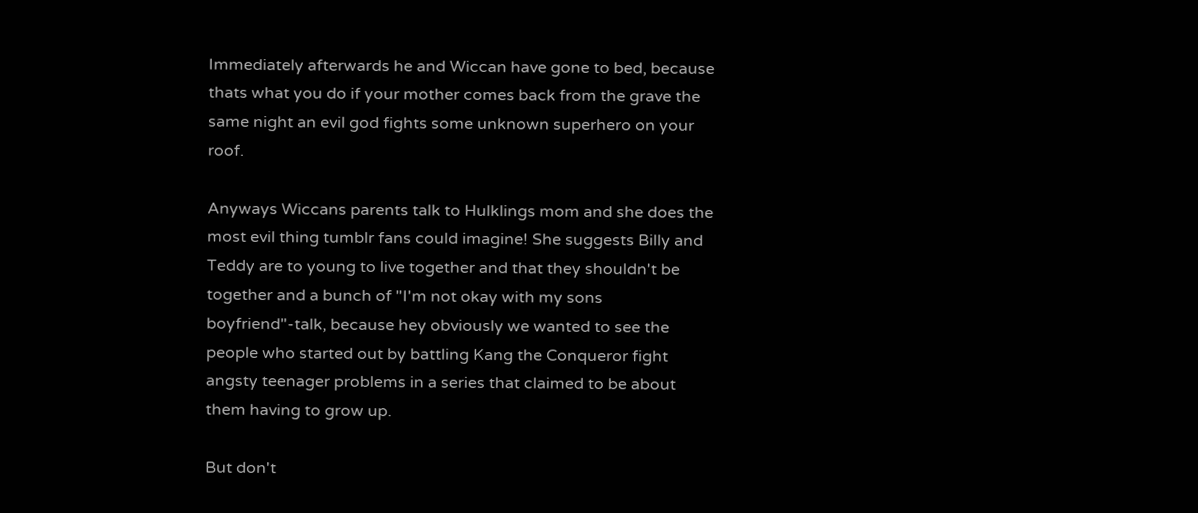Immediately afterwards he and Wiccan have gone to bed, because thats what you do if your mother comes back from the grave the same night an evil god fights some unknown superhero on your roof.

Anyways Wiccans parents talk to Hulklings mom and she does the most evil thing tumblr fans could imagine! She suggests Billy and Teddy are to young to live together and that they shouldn't be together and a bunch of "I'm not okay with my sons boyfriend"-talk, because hey obviously we wanted to see the people who started out by battling Kang the Conqueror fight angsty teenager problems in a series that claimed to be about them having to grow up.

But don't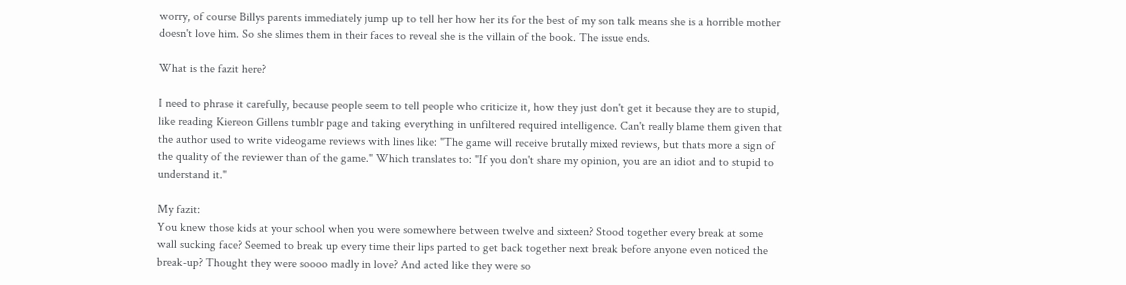worry, of course Billys parents immediately jump up to tell her how her its for the best of my son talk means she is a horrible mother doesn't love him. So she slimes them in their faces to reveal she is the villain of the book. The issue ends.

What is the fazit here?

I need to phrase it carefully, because people seem to tell people who criticize it, how they just don't get it because they are to stupid, like reading Kiereon Gillens tumblr page and taking everything in unfiltered required intelligence. Can't really blame them given that the author used to write videogame reviews with lines like: "The game will receive brutally mixed reviews, but thats more a sign of the quality of the reviewer than of the game." Which translates to: "If you don't share my opinion, you are an idiot and to stupid to understand it."

My fazit:
You knew those kids at your school when you were somewhere between twelve and sixteen? Stood together every break at some wall sucking face? Seemed to break up every time their lips parted to get back together next break before anyone even noticed the break-up? Thought they were soooo madly in love? And acted like they were so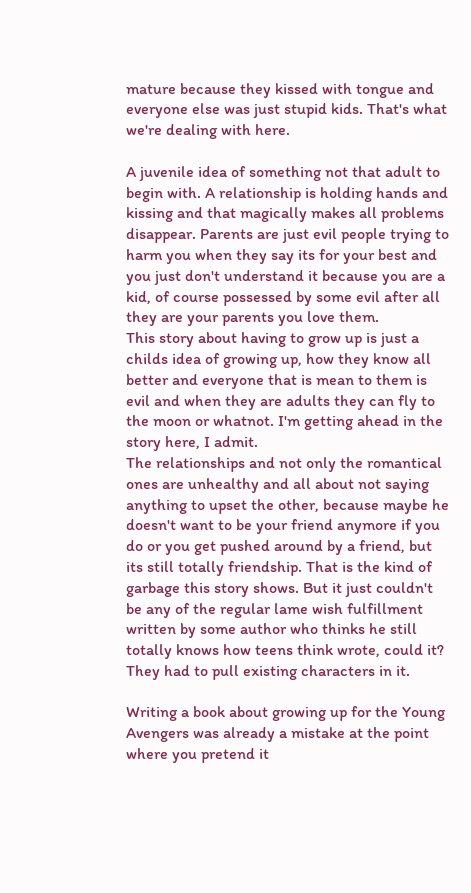mature because they kissed with tongue and everyone else was just stupid kids. That's what we're dealing with here.

A juvenile idea of something not that adult to begin with. A relationship is holding hands and kissing and that magically makes all problems disappear. Parents are just evil people trying to harm you when they say its for your best and you just don't understand it because you are a kid, of course possessed by some evil after all they are your parents you love them.
This story about having to grow up is just a childs idea of growing up, how they know all better and everyone that is mean to them is evil and when they are adults they can fly to the moon or whatnot. I'm getting ahead in the story here, I admit.
The relationships and not only the romantical ones are unhealthy and all about not saying anything to upset the other, because maybe he doesn't want to be your friend anymore if you do or you get pushed around by a friend, but its still totally friendship. That is the kind of garbage this story shows. But it just couldn't be any of the regular lame wish fulfillment written by some author who thinks he still totally knows how teens think wrote, could it? They had to pull existing characters in it.

Writing a book about growing up for the Young Avengers was already a mistake at the point where you pretend it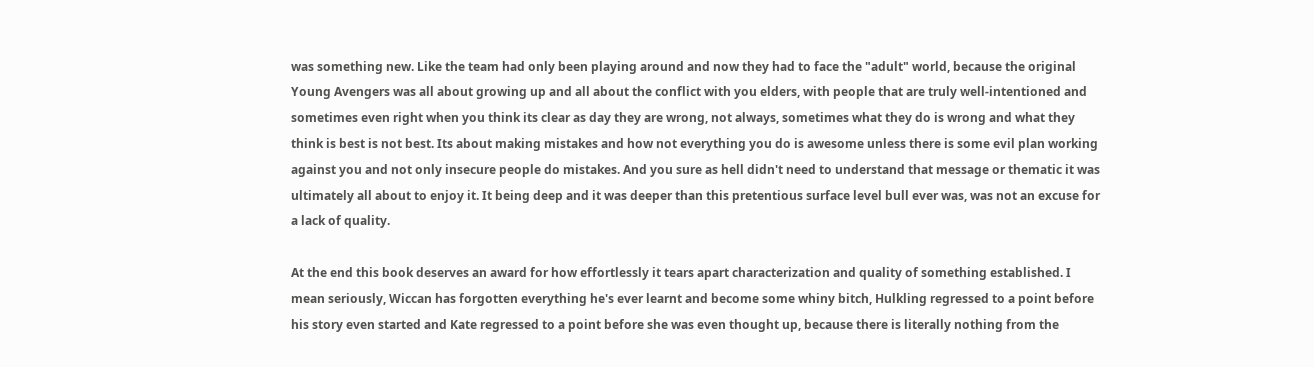was something new. Like the team had only been playing around and now they had to face the "adult" world, because the original Young Avengers was all about growing up and all about the conflict with you elders, with people that are truly well-intentioned and sometimes even right when you think its clear as day they are wrong, not always, sometimes what they do is wrong and what they think is best is not best. Its about making mistakes and how not everything you do is awesome unless there is some evil plan working against you and not only insecure people do mistakes. And you sure as hell didn't need to understand that message or thematic it was ultimately all about to enjoy it. It being deep and it was deeper than this pretentious surface level bull ever was, was not an excuse for a lack of quality.

At the end this book deserves an award for how effortlessly it tears apart characterization and quality of something established. I mean seriously, Wiccan has forgotten everything he's ever learnt and become some whiny bitch, Hulkling regressed to a point before his story even started and Kate regressed to a point before she was even thought up, because there is literally nothing from the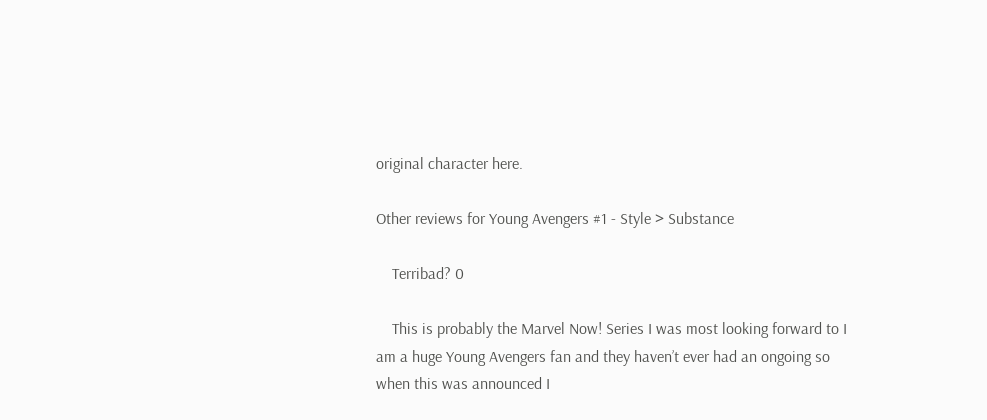original character here.

Other reviews for Young Avengers #1 - Style > Substance

    Terribad? 0

    This is probably the Marvel Now! Series I was most looking forward to I am a huge Young Avengers fan and they haven’t ever had an ongoing so when this was announced I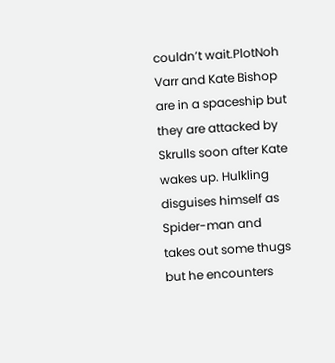couldn’t wait.PlotNoh Varr and Kate Bishop are in a spaceship but they are attacked by Skrulls soon after Kate wakes up. Hulkling disguises himself as Spider-man and takes out some thugs but he encounters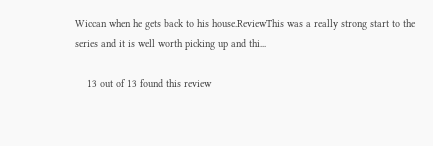Wiccan when he gets back to his house.ReviewThis was a really strong start to the series and it is well worth picking up and thi...

    13 out of 13 found this review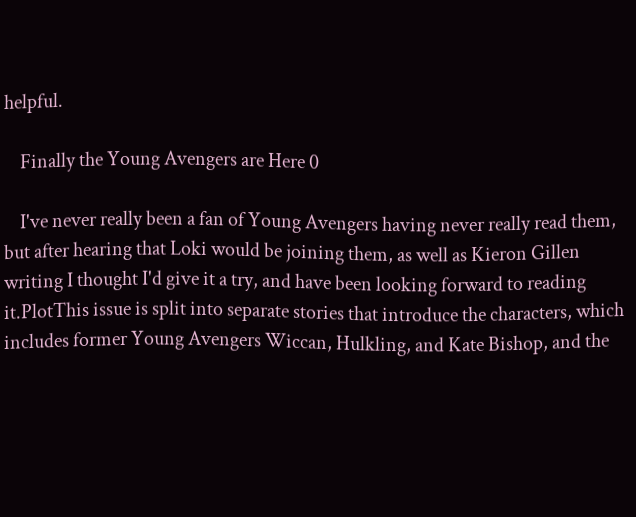helpful.

    Finally the Young Avengers are Here 0

    I've never really been a fan of Young Avengers having never really read them, but after hearing that Loki would be joining them, as well as Kieron Gillen writing I thought I'd give it a try, and have been looking forward to reading it.PlotThis issue is split into separate stories that introduce the characters, which includes former Young Avengers Wiccan, Hulkling, and Kate Bishop, and the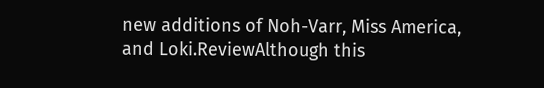new additions of Noh-Varr, Miss America, and Loki.ReviewAlthough this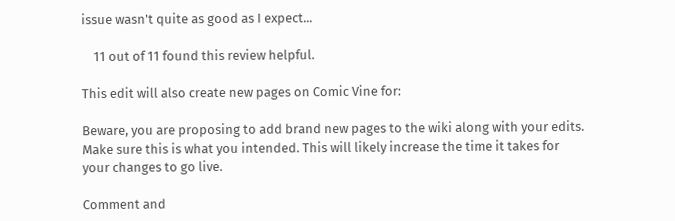issue wasn't quite as good as I expect...

    11 out of 11 found this review helpful.

This edit will also create new pages on Comic Vine for:

Beware, you are proposing to add brand new pages to the wiki along with your edits. Make sure this is what you intended. This will likely increase the time it takes for your changes to go live.

Comment and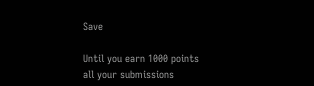Save

Until you earn 1000 points all your submissions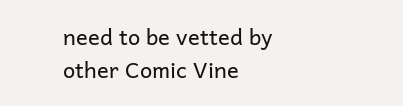need to be vetted by other Comic Vine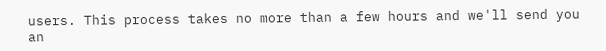users. This process takes no more than a few hours and we'll send you an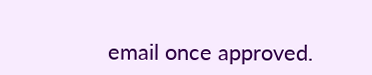email once approved.